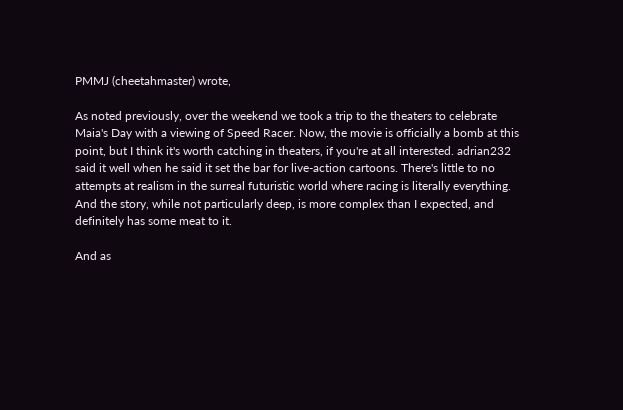PMMJ (cheetahmaster) wrote,

As noted previously, over the weekend we took a trip to the theaters to celebrate Maia's Day with a viewing of Speed Racer. Now, the movie is officially a bomb at this point, but I think it's worth catching in theaters, if you're at all interested. adrian232 said it well when he said it set the bar for live-action cartoons. There's little to no attempts at realism in the surreal futuristic world where racing is literally everything. And the story, while not particularly deep, is more complex than I expected, and definitely has some meat to it.

And as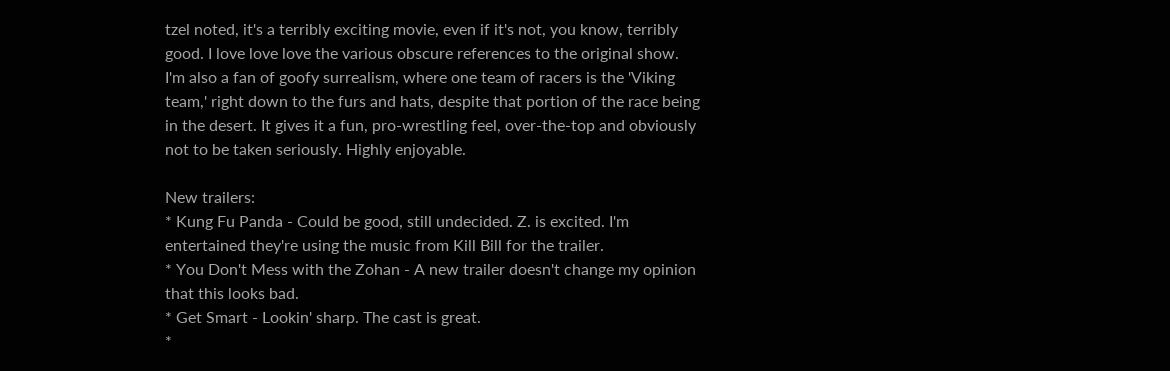tzel noted, it's a terribly exciting movie, even if it's not, you know, terribly good. I love love love the various obscure references to the original show. I'm also a fan of goofy surrealism, where one team of racers is the 'Viking team,' right down to the furs and hats, despite that portion of the race being in the desert. It gives it a fun, pro-wrestling feel, over-the-top and obviously not to be taken seriously. Highly enjoyable.

New trailers:
* Kung Fu Panda - Could be good, still undecided. Z. is excited. I'm entertained they're using the music from Kill Bill for the trailer.
* You Don't Mess with the Zohan - A new trailer doesn't change my opinion that this looks bad.
* Get Smart - Lookin' sharp. The cast is great.
*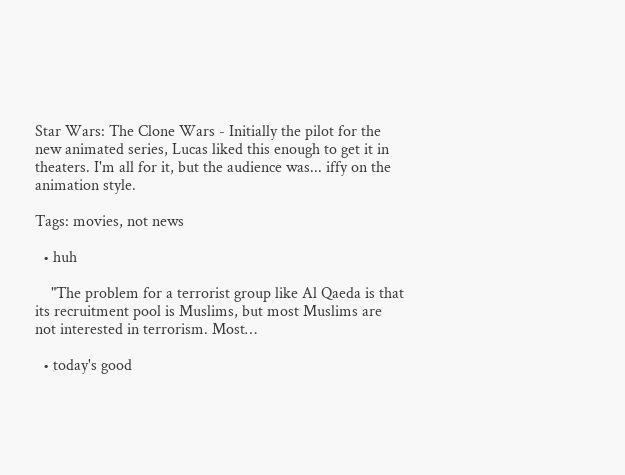Star Wars: The Clone Wars - Initially the pilot for the new animated series, Lucas liked this enough to get it in theaters. I'm all for it, but the audience was... iffy on the animation style.

Tags: movies, not news

  • huh

    "The problem for a terrorist group like Al Qaeda is that its recruitment pool is Muslims, but most Muslims are not interested in terrorism. Most…

  • today's good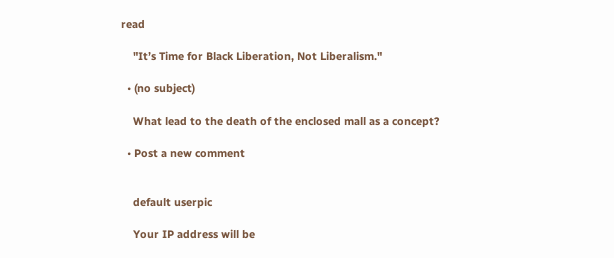read

    "It’s Time for Black Liberation, Not Liberalism."

  • (no subject)

    What lead to the death of the enclosed mall as a concept?

  • Post a new comment


    default userpic

    Your IP address will be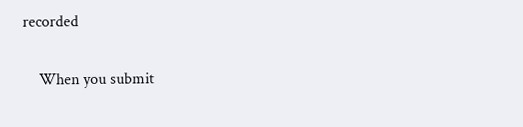recorded

    When you submit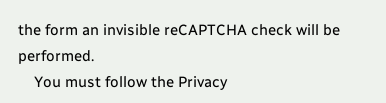the form an invisible reCAPTCHA check will be performed.
    You must follow the Privacy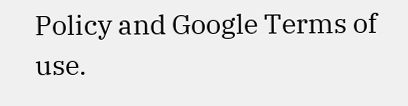Policy and Google Terms of use.